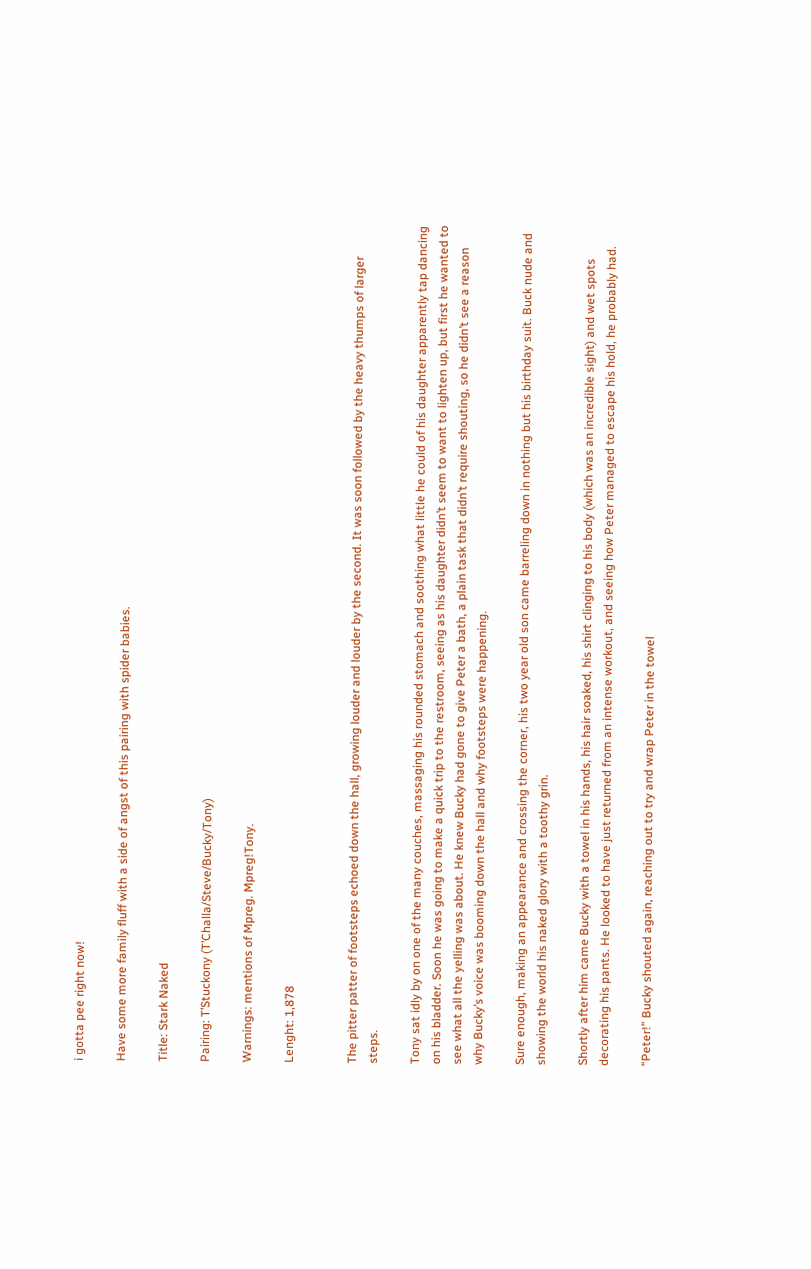i gotta pee right now!

Have some more family fluff with a side of angst of this pairing with spider babies.

Title: Stark Naked

Pairing: T’Stuckony (T’Challa/Steve/Bucky/Tony)

Warnings: mentions of Mpreg. Mpreg!Tony.

Lenght: 1,878


The pitter patter of footsteps echoed down the hall, growing louder and louder by the second. It was soon followed by the heavy thumps of larger steps.

Tony sat idly by on one of the many couches, massaging his rounded stomach and soothing what little he could of his daughter apparently tap dancing on his bladder. Soon he was going to make a quick trip to the restroom, seeing as his daughter didn’t seem to want to lighten up, but first he wanted to see what all the yelling was about. He knew Bucky had gone to give Peter a bath, a plain task that didn’t require shouting, so he didn’t see a reason why Bucky’s voice was booming down the hall and why footsteps were happening.

Sure enough, making an appearance and crossing the corner, his two year old son came barreling down in nothing but his birthday suit. Buck nude and showing the world his naked glory with a toothy grin.

Shortly after him came Bucky with a towel in his hands, his hair soaked, his shirt clinging to his body (which was an incredible sight) and wet spots decorating his pants. He looked to have just returned from an intense workout, and seeing how Peter managed to escape his hold, he probably had.

“Peter!” Bucky shouted again, reaching out to try and wrap Peter in the towel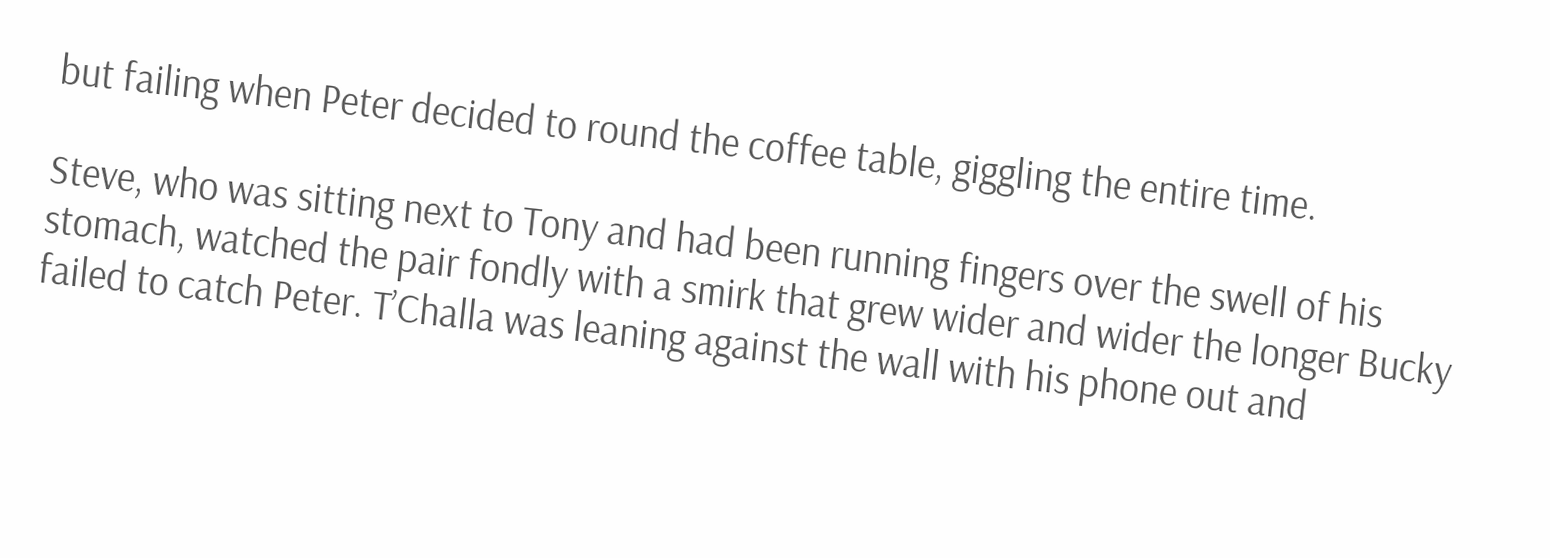but failing when Peter decided to round the coffee table, giggling the entire time.

Steve, who was sitting next to Tony and had been running fingers over the swell of his stomach, watched the pair fondly with a smirk that grew wider and wider the longer Bucky failed to catch Peter. T’Challa was leaning against the wall with his phone out and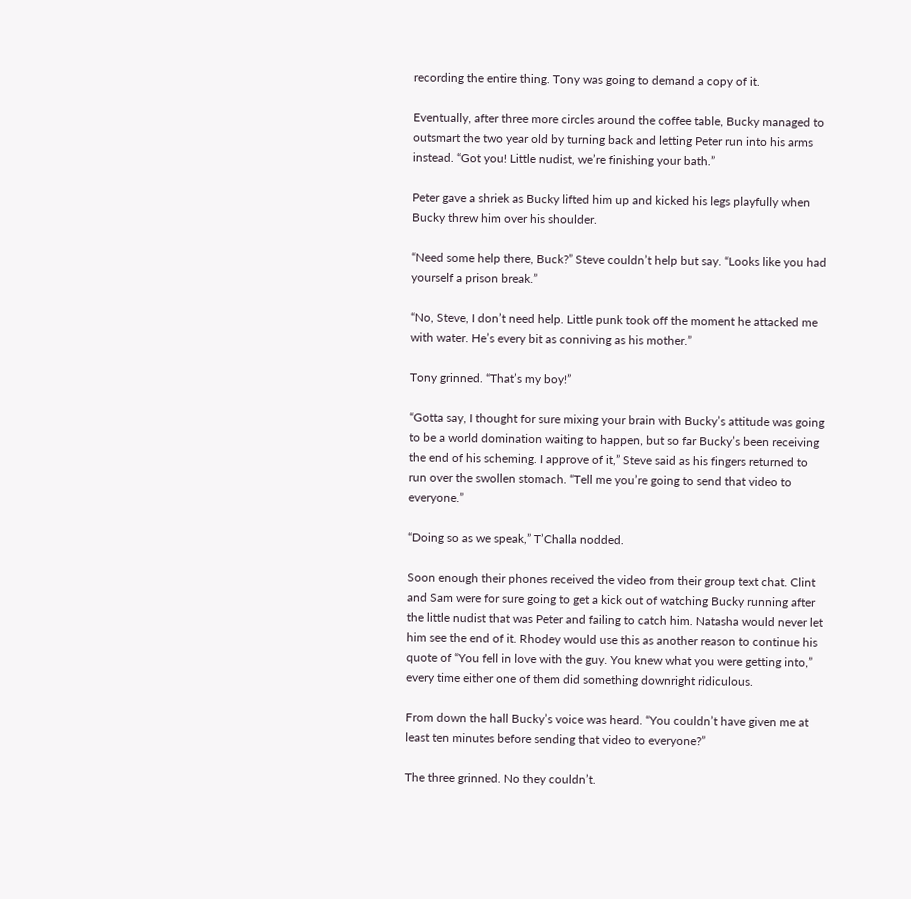recording the entire thing. Tony was going to demand a copy of it.

Eventually, after three more circles around the coffee table, Bucky managed to outsmart the two year old by turning back and letting Peter run into his arms instead. “Got you! Little nudist, we’re finishing your bath.”

Peter gave a shriek as Bucky lifted him up and kicked his legs playfully when Bucky threw him over his shoulder.

“Need some help there, Buck?” Steve couldn’t help but say. “Looks like you had yourself a prison break.”

“No, Steve, I don’t need help. Little punk took off the moment he attacked me with water. He’s every bit as conniving as his mother.”

Tony grinned. “That’s my boy!”

“Gotta say, I thought for sure mixing your brain with Bucky’s attitude was going to be a world domination waiting to happen, but so far Bucky’s been receiving the end of his scheming. I approve of it,” Steve said as his fingers returned to run over the swollen stomach. “Tell me you’re going to send that video to everyone.”

“Doing so as we speak,” T’Challa nodded.

Soon enough their phones received the video from their group text chat. Clint and Sam were for sure going to get a kick out of watching Bucky running after the little nudist that was Peter and failing to catch him. Natasha would never let him see the end of it. Rhodey would use this as another reason to continue his quote of “You fell in love with the guy. You knew what you were getting into,” every time either one of them did something downright ridiculous.

From down the hall Bucky’s voice was heard. “You couldn’t have given me at least ten minutes before sending that video to everyone?”

The three grinned. No they couldn’t.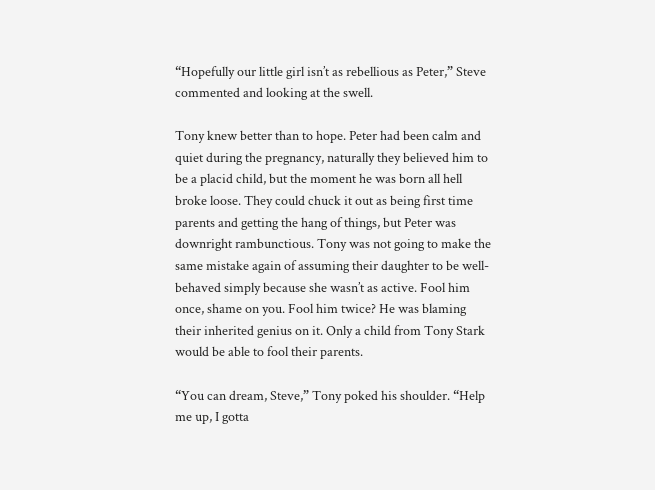“Hopefully our little girl isn’t as rebellious as Peter,” Steve commented and looking at the swell.

Tony knew better than to hope. Peter had been calm and quiet during the pregnancy, naturally they believed him to be a placid child, but the moment he was born all hell broke loose. They could chuck it out as being first time parents and getting the hang of things, but Peter was downright rambunctious. Tony was not going to make the same mistake again of assuming their daughter to be well-behaved simply because she wasn’t as active. Fool him once, shame on you. Fool him twice? He was blaming their inherited genius on it. Only a child from Tony Stark would be able to fool their parents.

“You can dream, Steve,” Tony poked his shoulder. “Help me up, I gotta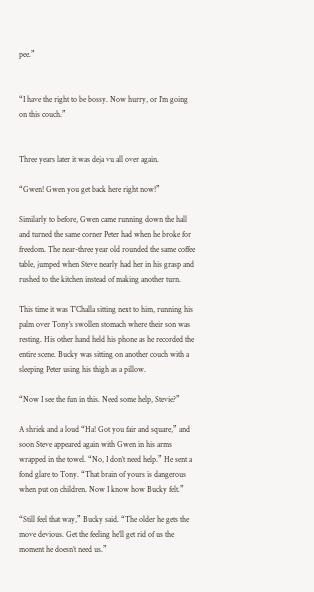pee.”


“I have the right to be bossy. Now hurry, or I’m going on this couch.”


Three years later it was deja vu all over again.

“Gwen! Gwen you get back here right now!”

Similarly to before, Gwen came running down the hall and turned the same corner Peter had when he broke for freedom. The near-three year old rounded the same coffee table, jumped when Steve nearly had her in his grasp and rushed to the kitchen instead of making another turn.

This time it was T’Challa sitting next to him, running his palm over Tony’s swollen stomach where their son was resting. His other hand held his phone as he recorded the entire scene. Bucky was sitting on another couch with a sleeping Peter using his thigh as a pillow.

“Now I see the fun in this. Need some help, Stevie?”

A shriek and a loud “Ha! Got you fair and square,” and soon Steve appeared again with Gwen in his arms wrapped in the towel. “No, I don’t need help.” He sent a fond glare to Tony. “That brain of yours is dangerous when put on children. Now I know how Bucky felt.”

“Still feel that way,” Bucky said. “The older he gets the move devious. Get the feeling he’ll get rid of us the moment he doesn’t need us.”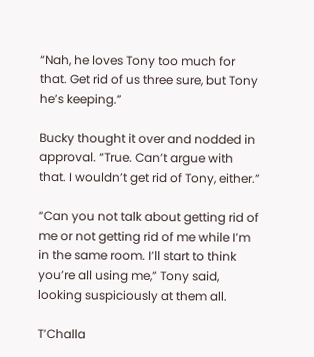“Nah, he loves Tony too much for that. Get rid of us three sure, but Tony he’s keeping.”

Bucky thought it over and nodded in approval. “True. Can’t argue with that. I wouldn’t get rid of Tony, either.”

“Can you not talk about getting rid of me or not getting rid of me while I’m in the same room. I’ll start to think you’re all using me,” Tony said, looking suspiciously at them all.

T’Challa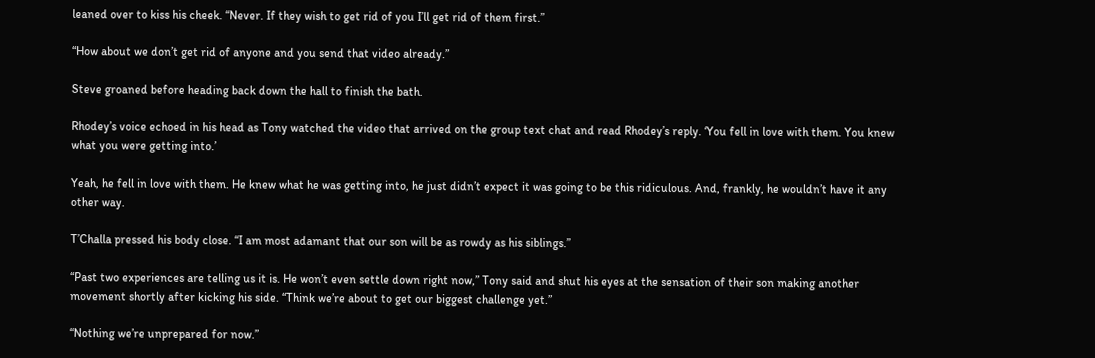leaned over to kiss his cheek. “Never. If they wish to get rid of you I’ll get rid of them first.”

“How about we don’t get rid of anyone and you send that video already.”

Steve groaned before heading back down the hall to finish the bath.

Rhodey’s voice echoed in his head as Tony watched the video that arrived on the group text chat and read Rhodey’s reply. ‘You fell in love with them. You knew what you were getting into.’

Yeah, he fell in love with them. He knew what he was getting into, he just didn’t expect it was going to be this ridiculous. And, frankly, he wouldn’t have it any other way.

T’Challa pressed his body close. “I am most adamant that our son will be as rowdy as his siblings.”

“Past two experiences are telling us it is. He won’t even settle down right now,” Tony said and shut his eyes at the sensation of their son making another movement shortly after kicking his side. “Think we’re about to get our biggest challenge yet.”

“Nothing we’re unprepared for now.”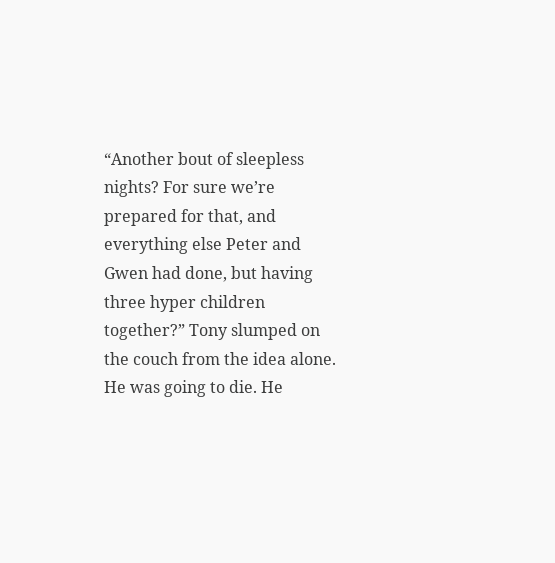“Another bout of sleepless nights? For sure we’re prepared for that, and everything else Peter and Gwen had done, but having three hyper children together?” Tony slumped on the couch from the idea alone. He was going to die. He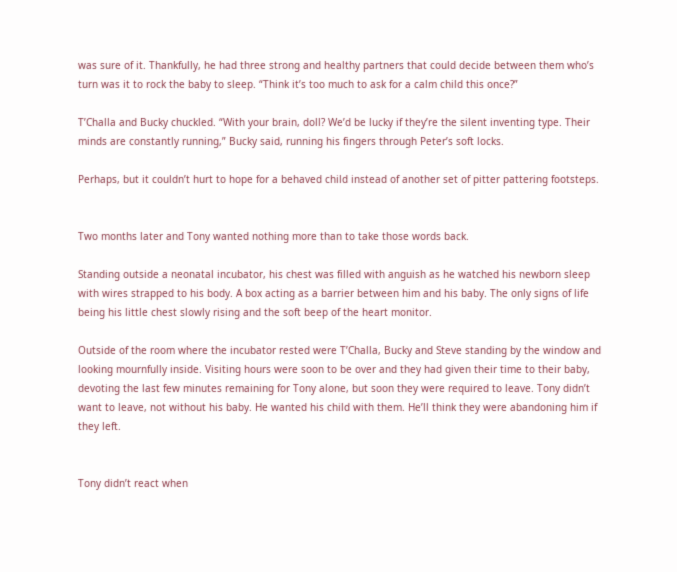was sure of it. Thankfully, he had three strong and healthy partners that could decide between them who’s turn was it to rock the baby to sleep. “Think it’s too much to ask for a calm child this once?”

T’Challa and Bucky chuckled. “With your brain, doll? We’d be lucky if they’re the silent inventing type. Their minds are constantly running,” Bucky said, running his fingers through Peter’s soft locks.

Perhaps, but it couldn’t hurt to hope for a behaved child instead of another set of pitter pattering footsteps.


Two months later and Tony wanted nothing more than to take those words back.

Standing outside a neonatal incubator, his chest was filled with anguish as he watched his newborn sleep with wires strapped to his body. A box acting as a barrier between him and his baby. The only signs of life being his little chest slowly rising and the soft beep of the heart monitor.

Outside of the room where the incubator rested were T’Challa, Bucky and Steve standing by the window and looking mournfully inside. Visiting hours were soon to be over and they had given their time to their baby, devoting the last few minutes remaining for Tony alone, but soon they were required to leave. Tony didn’t want to leave, not without his baby. He wanted his child with them. He’ll think they were abandoning him if they left.


Tony didn’t react when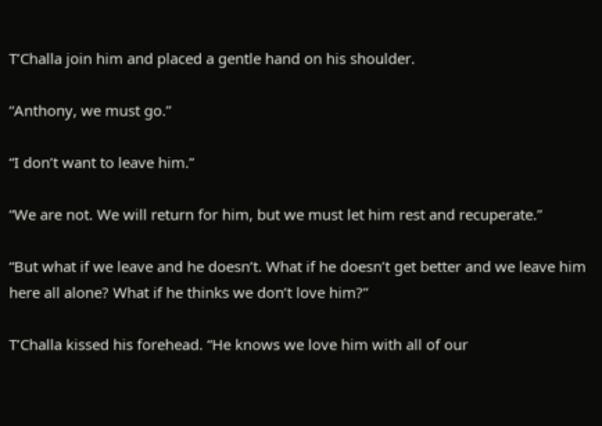T’Challa join him and placed a gentle hand on his shoulder.

“Anthony, we must go.”

“I don’t want to leave him.”

“We are not. We will return for him, but we must let him rest and recuperate.”

“But what if we leave and he doesn’t. What if he doesn’t get better and we leave him here all alone? What if he thinks we don’t love him?”

T’Challa kissed his forehead. “He knows we love him with all of our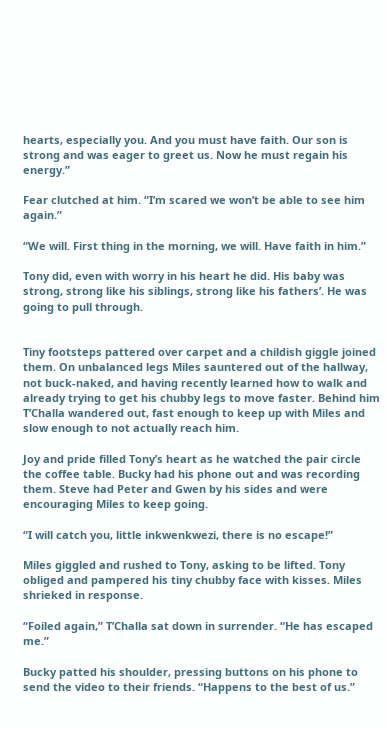hearts, especially you. And you must have faith. Our son is strong and was eager to greet us. Now he must regain his energy.”

Fear clutched at him. “I’m scared we won’t be able to see him again.”

“We will. First thing in the morning, we will. Have faith in him.”

Tony did, even with worry in his heart he did. His baby was strong, strong like his siblings, strong like his fathers’. He was going to pull through.


Tiny footsteps pattered over carpet and a childish giggle joined them. On unbalanced legs Miles sauntered out of the hallway, not buck-naked, and having recently learned how to walk and already trying to get his chubby legs to move faster. Behind him T’Challa wandered out, fast enough to keep up with Miles and slow enough to not actually reach him.

Joy and pride filled Tony’s heart as he watched the pair circle the coffee table. Bucky had his phone out and was recording them. Steve had Peter and Gwen by his sides and were encouraging Miles to keep going.

“I will catch you, little inkwenkwezi, there is no escape!”

Miles giggled and rushed to Tony, asking to be lifted. Tony obliged and pampered his tiny chubby face with kisses. Miles shrieked in response.

“Foiled again,” T’Challa sat down in surrender. “He has escaped me.”

Bucky patted his shoulder, pressing buttons on his phone to send the video to their friends. “Happens to the best of us.”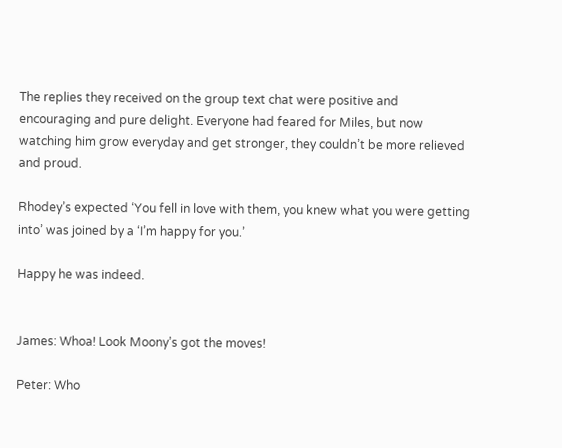The replies they received on the group text chat were positive and encouraging and pure delight. Everyone had feared for Miles, but now watching him grow everyday and get stronger, they couldn’t be more relieved and proud.

Rhodey’s expected ‘You fell in love with them, you knew what you were getting into’ was joined by a ‘I’m happy for you.’

Happy he was indeed.


James: Whoa! Look Moony’s got the moves!

Peter: Who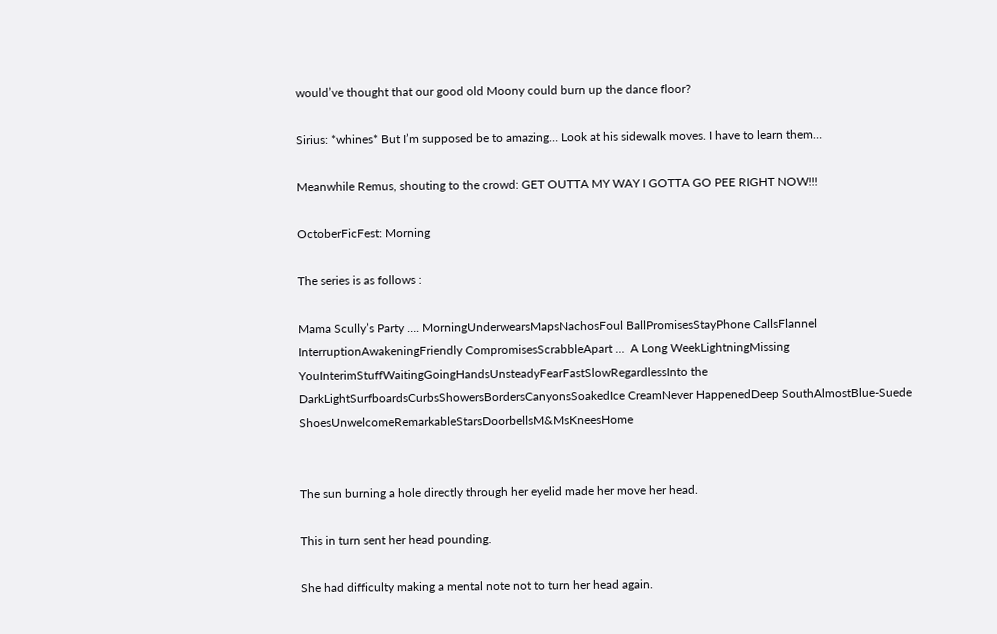would’ve thought that our good old Moony could burn up the dance floor?

Sirius: *whines* But I’m supposed be to amazing… Look at his sidewalk moves. I have to learn them…

Meanwhile Remus, shouting to the crowd: GET OUTTA MY WAY I GOTTA GO PEE RIGHT NOW!!!

OctoberFicFest: Morning

The series is as follows :

Mama Scully’s Party …. MorningUnderwearsMapsNachosFoul BallPromisesStayPhone CallsFlannel InterruptionAwakeningFriendly CompromisesScrabbleApart …  A Long WeekLightningMissing YouInterimStuffWaitingGoingHandsUnsteadyFearFastSlowRegardlessInto the DarkLightSurfboardsCurbsShowersBordersCanyonsSoakedIce CreamNever HappenedDeep SouthAlmostBlue-Suede ShoesUnwelcomeRemarkableStarsDoorbellsM&MsKneesHome


The sun burning a hole directly through her eyelid made her move her head.

This in turn sent her head pounding.

She had difficulty making a mental note not to turn her head again.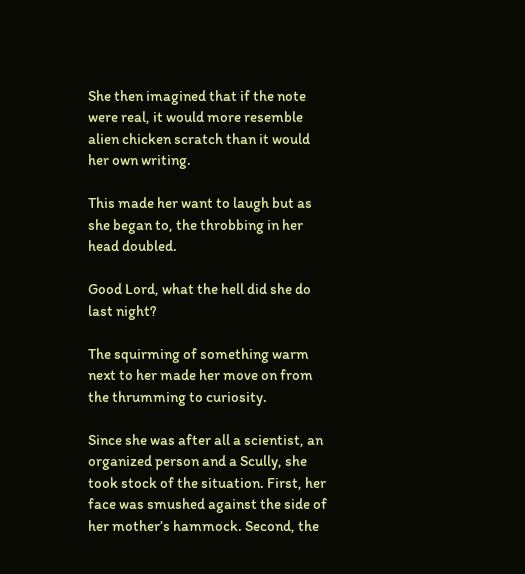She then imagined that if the note were real, it would more resemble alien chicken scratch than it would her own writing.

This made her want to laugh but as she began to, the throbbing in her head doubled.

Good Lord, what the hell did she do last night?

The squirming of something warm next to her made her move on from the thrumming to curiosity.

Since she was after all a scientist, an organized person and a Scully, she took stock of the situation. First, her face was smushed against the side of her mother’s hammock. Second, the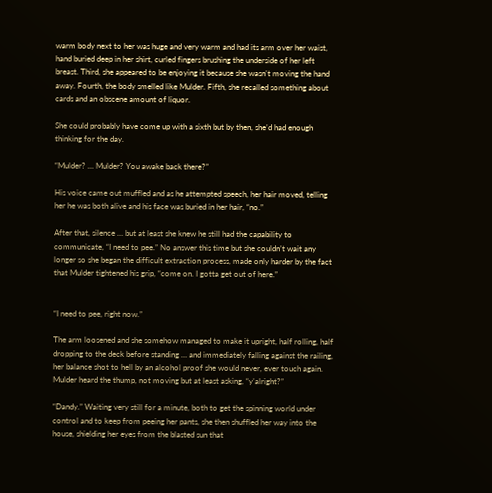warm body next to her was huge and very warm and had its arm over her waist, hand buried deep in her shirt, curled fingers brushing the underside of her left breast. Third, she appeared to be enjoying it because she wasn’t moving the hand away. Fourth, the body smelled like Mulder. Fifth, she recalled something about cards and an obscene amount of liquor.

She could probably have come up with a sixth but by then, she’d had enough thinking for the day.

“Mulder? … Mulder? You awake back there?”

His voice came out muffled and as he attempted speech, her hair moved, telling her he was both alive and his face was buried in her hair, “no.”

After that, silence … but at least she knew he still had the capability to communicate, “I need to pee.” No answer this time but she couldn’t wait any longer so she began the difficult extraction process, made only harder by the fact that Mulder tightened his grip, “come on. I gotta get out of here.”


“I need to pee, right now.”

The arm loosened and she somehow managed to make it upright, half rolling, half dropping to the deck before standing … and immediately falling against the railing, her balance shot to hell by an alcohol proof she would never, ever touch again. Mulder heard the thump, not moving but at least asking, “y’alright?”

“Dandy.” Waiting very still for a minute, both to get the spinning world under control and to keep from peeing her pants, she then shuffled her way into the house, shielding her eyes from the blasted sun that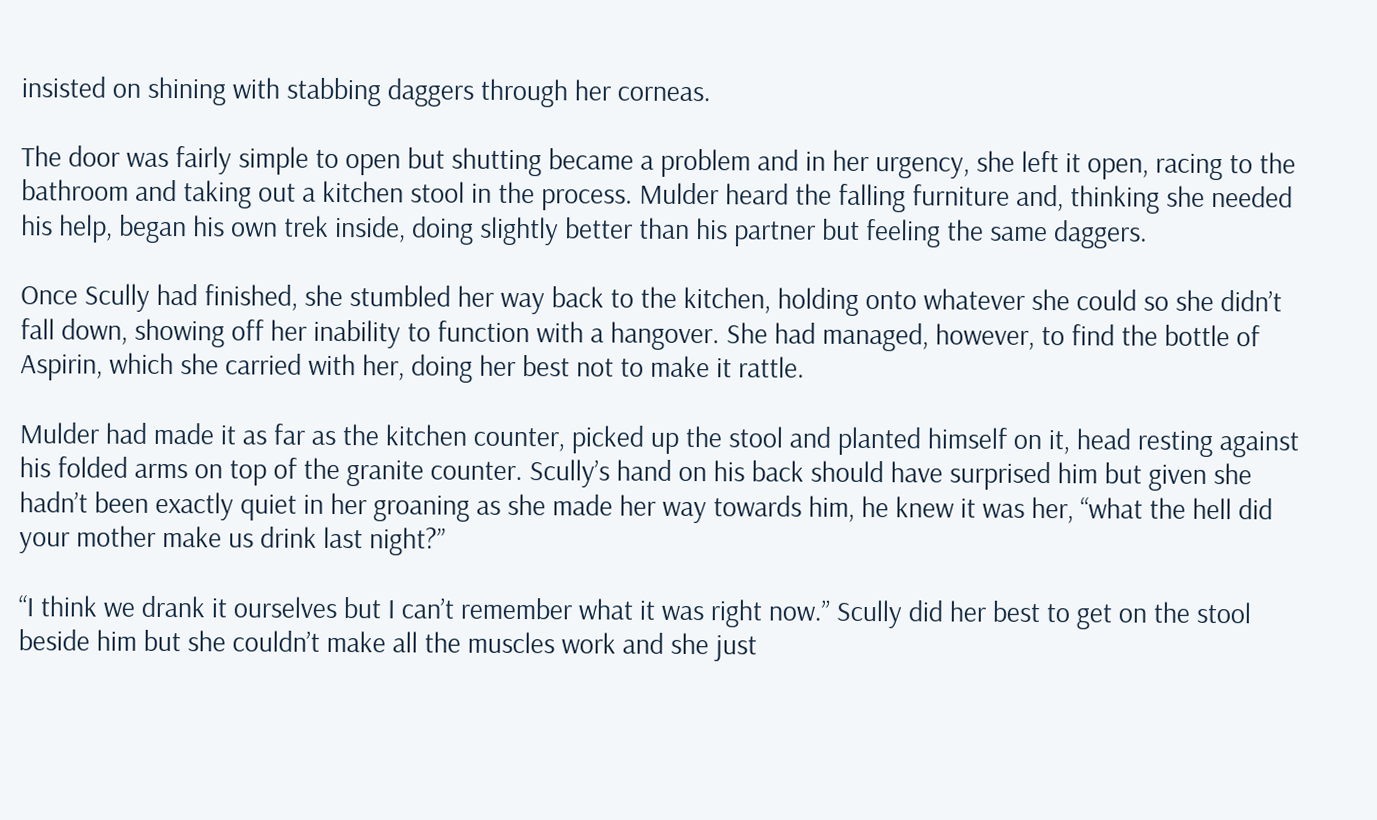insisted on shining with stabbing daggers through her corneas.

The door was fairly simple to open but shutting became a problem and in her urgency, she left it open, racing to the bathroom and taking out a kitchen stool in the process. Mulder heard the falling furniture and, thinking she needed his help, began his own trek inside, doing slightly better than his partner but feeling the same daggers.

Once Scully had finished, she stumbled her way back to the kitchen, holding onto whatever she could so she didn’t fall down, showing off her inability to function with a hangover. She had managed, however, to find the bottle of Aspirin, which she carried with her, doing her best not to make it rattle.

Mulder had made it as far as the kitchen counter, picked up the stool and planted himself on it, head resting against his folded arms on top of the granite counter. Scully’s hand on his back should have surprised him but given she hadn’t been exactly quiet in her groaning as she made her way towards him, he knew it was her, “what the hell did your mother make us drink last night?”

“I think we drank it ourselves but I can’t remember what it was right now.” Scully did her best to get on the stool beside him but she couldn’t make all the muscles work and she just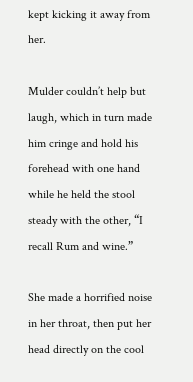kept kicking it away from her.

Mulder couldn’t help but laugh, which in turn made him cringe and hold his forehead with one hand while he held the stool steady with the other, “I recall Rum and wine.”

She made a horrified noise in her throat, then put her head directly on the cool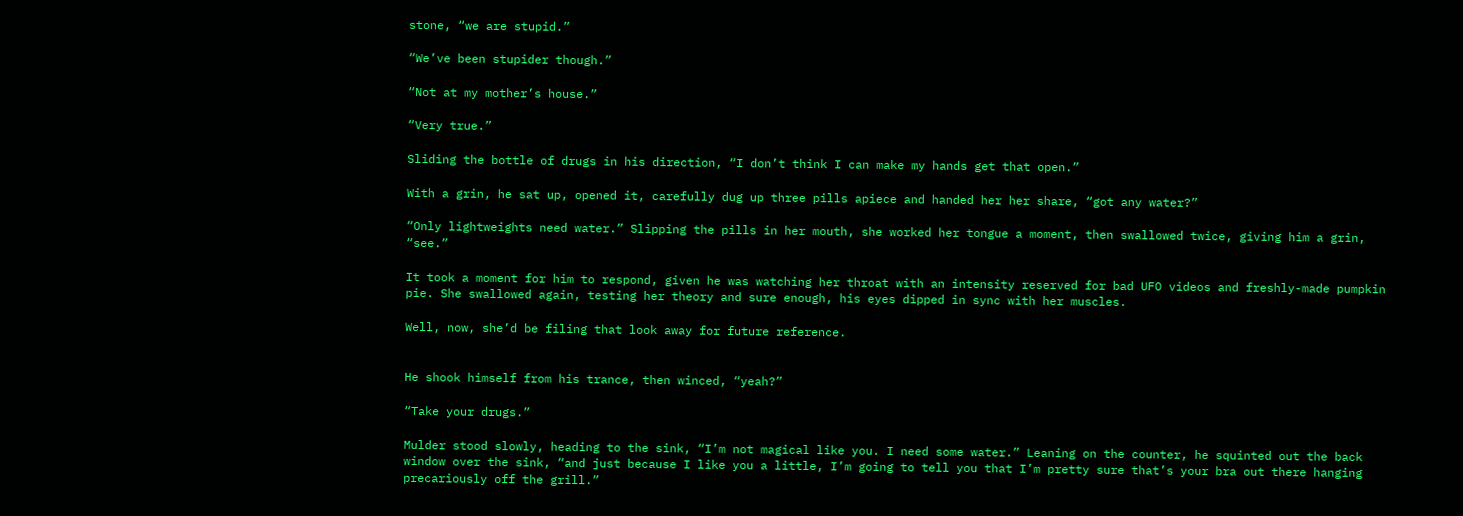stone, “we are stupid.”

“We’ve been stupider though.”

“Not at my mother’s house.”

“Very true.”

Sliding the bottle of drugs in his direction, “I don’t think I can make my hands get that open.”

With a grin, he sat up, opened it, carefully dug up three pills apiece and handed her her share, “got any water?”

“Only lightweights need water.” Slipping the pills in her mouth, she worked her tongue a moment, then swallowed twice, giving him a grin, “see.”

It took a moment for him to respond, given he was watching her throat with an intensity reserved for bad UFO videos and freshly-made pumpkin pie. She swallowed again, testing her theory and sure enough, his eyes dipped in sync with her muscles.

Well, now, she’d be filing that look away for future reference.


He shook himself from his trance, then winced, “yeah?”

“Take your drugs.”

Mulder stood slowly, heading to the sink, “I’m not magical like you. I need some water.” Leaning on the counter, he squinted out the back window over the sink, “and just because I like you a little, I’m going to tell you that I’m pretty sure that’s your bra out there hanging precariously off the grill.”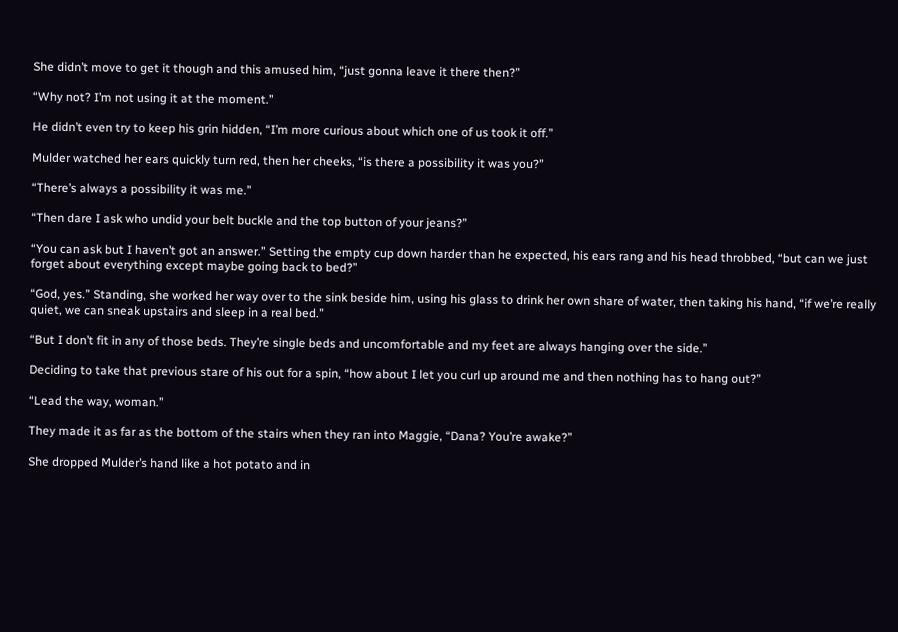She didn’t move to get it though and this amused him, “just gonna leave it there then?”

“Why not? I’m not using it at the moment.”

He didn’t even try to keep his grin hidden, “I’m more curious about which one of us took it off.”

Mulder watched her ears quickly turn red, then her cheeks, “is there a possibility it was you?”

“There’s always a possibility it was me.”

“Then dare I ask who undid your belt buckle and the top button of your jeans?”

“You can ask but I haven’t got an answer.” Setting the empty cup down harder than he expected, his ears rang and his head throbbed, “but can we just forget about everything except maybe going back to bed?”

“God, yes.” Standing, she worked her way over to the sink beside him, using his glass to drink her own share of water, then taking his hand, “if we’re really quiet, we can sneak upstairs and sleep in a real bed.”

“But I don’t fit in any of those beds. They’re single beds and uncomfortable and my feet are always hanging over the side.”

Deciding to take that previous stare of his out for a spin, “how about I let you curl up around me and then nothing has to hang out?”

“Lead the way, woman.”

They made it as far as the bottom of the stairs when they ran into Maggie, “Dana? You’re awake?”

She dropped Mulder’s hand like a hot potato and in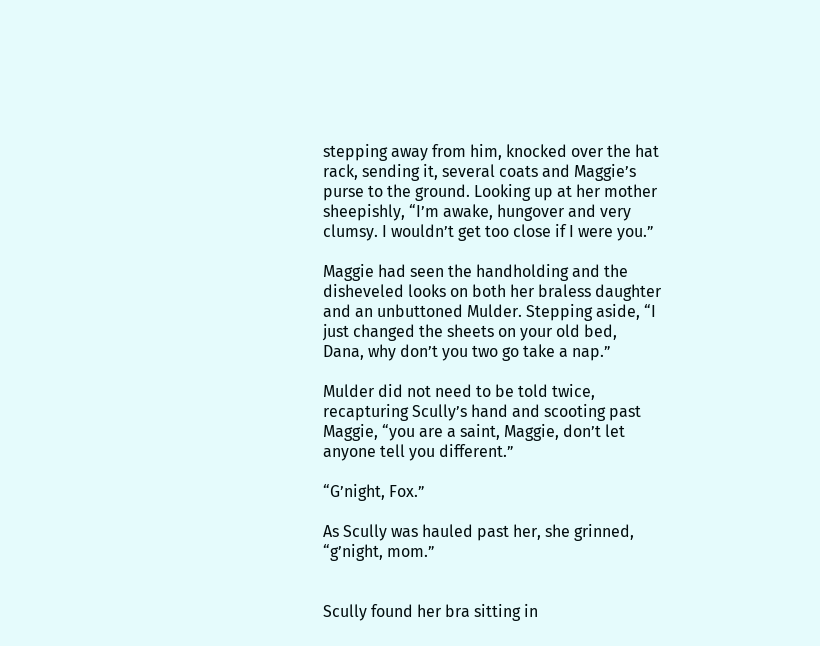stepping away from him, knocked over the hat rack, sending it, several coats and Maggie’s purse to the ground. Looking up at her mother sheepishly, “I’m awake, hungover and very clumsy. I wouldn’t get too close if I were you.”

Maggie had seen the handholding and the disheveled looks on both her braless daughter and an unbuttoned Mulder. Stepping aside, “I just changed the sheets on your old bed, Dana, why don’t you two go take a nap.”

Mulder did not need to be told twice, recapturing Scully’s hand and scooting past Maggie, “you are a saint, Maggie, don’t let anyone tell you different.”

“G’night, Fox.”

As Scully was hauled past her, she grinned, “g’night, mom.”


Scully found her bra sitting in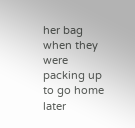her bag when they were packing up to go home later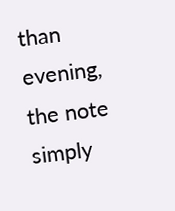than evening, the note simply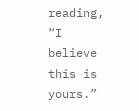reading, “I believe this is yours.”